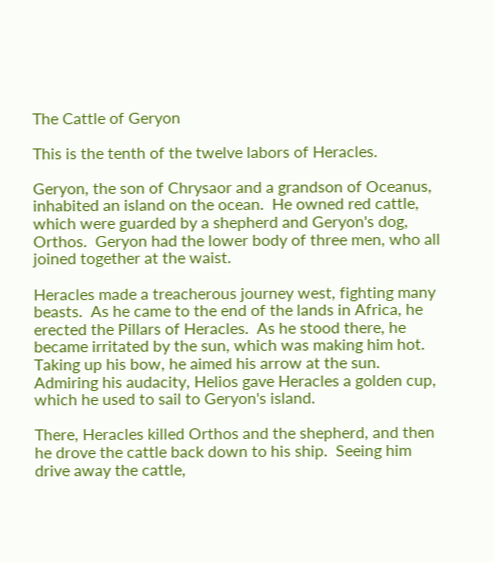The Cattle of Geryon

This is the tenth of the twelve labors of Heracles.

Geryon, the son of Chrysaor and a grandson of Oceanus, inhabited an island on the ocean.  He owned red cattle, which were guarded by a shepherd and Geryon's dog, Orthos.  Geryon had the lower body of three men, who all joined together at the waist.

Heracles made a treacherous journey west, fighting many beasts.  As he came to the end of the lands in Africa, he erected the Pillars of Heracles.  As he stood there, he became irritated by the sun, which was making him hot.  Taking up his bow, he aimed his arrow at the sun.  Admiring his audacity, Helios gave Heracles a golden cup, which he used to sail to Geryon's island.

There, Heracles killed Orthos and the shepherd, and then he drove the cattle back down to his ship.  Seeing him drive away the cattle,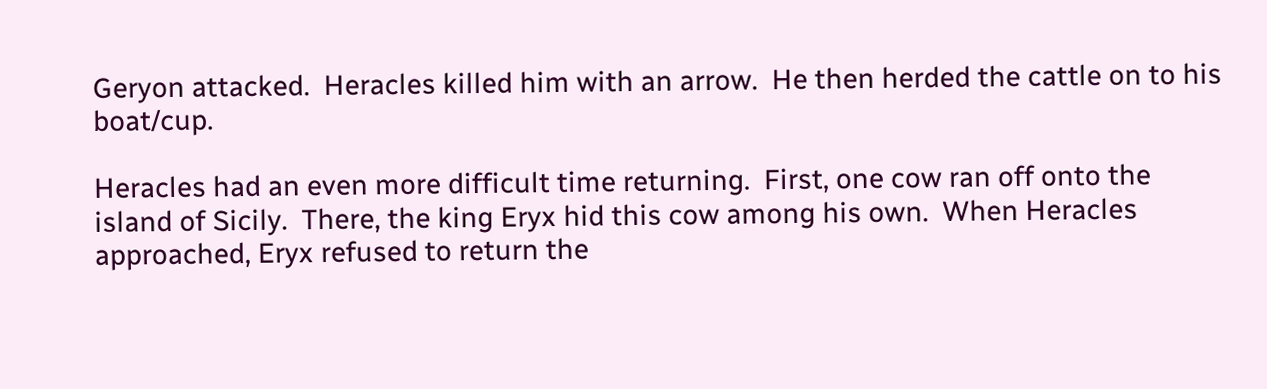Geryon attacked.  Heracles killed him with an arrow.  He then herded the cattle on to his boat/cup.

Heracles had an even more difficult time returning.  First, one cow ran off onto the island of Sicily.  There, the king Eryx hid this cow among his own.  When Heracles approached, Eryx refused to return the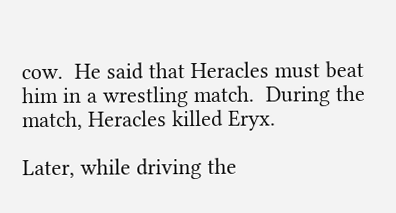cow.  He said that Heracles must beat him in a wrestling match.  During the match, Heracles killed Eryx.

Later, while driving the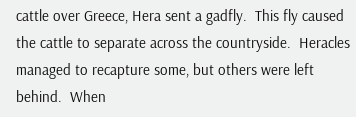cattle over Greece, Hera sent a gadfly.  This fly caused the cattle to separate across the countryside.  Heracles managed to recapture some, but others were left behind.  When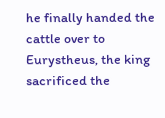he finally handed the cattle over to Eurystheus, the king sacrificed the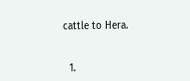cattle to Hera.


  1.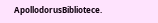ApollodorusBibliotece.